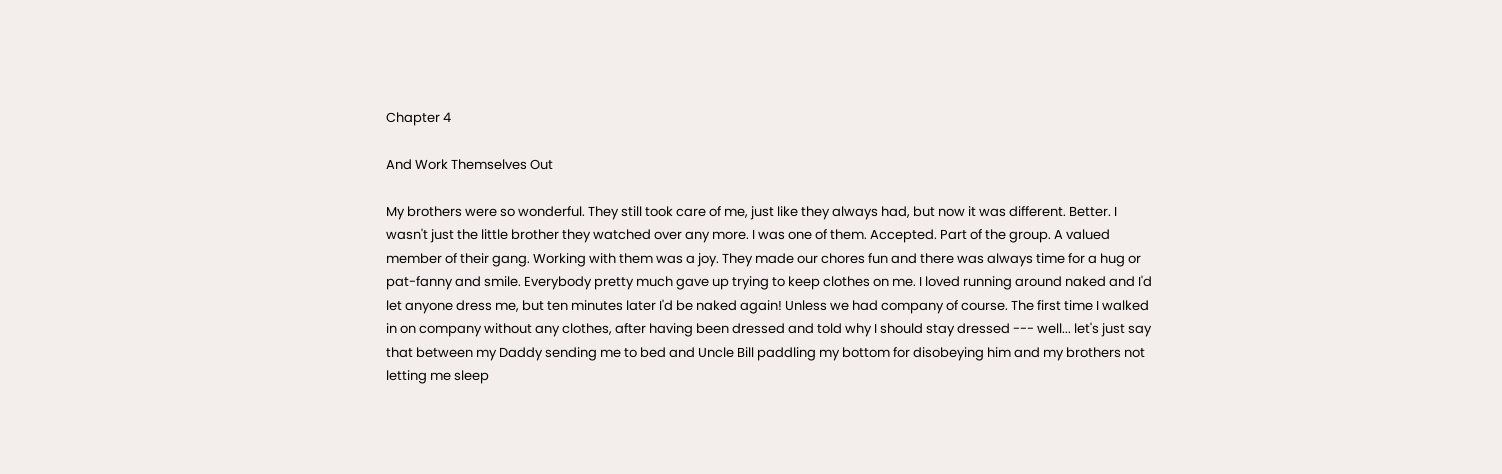Chapter 4

And Work Themselves Out

My brothers were so wonderful. They still took care of me, just like they always had, but now it was different. Better. I wasn't just the little brother they watched over any more. I was one of them. Accepted. Part of the group. A valued member of their gang. Working with them was a joy. They made our chores fun and there was always time for a hug or pat-fanny and smile. Everybody pretty much gave up trying to keep clothes on me. I loved running around naked and I'd let anyone dress me, but ten minutes later I'd be naked again! Unless we had company of course. The first time I walked in on company without any clothes, after having been dressed and told why I should stay dressed --- well... let's just say that between my Daddy sending me to bed and Uncle Bill paddling my bottom for disobeying him and my brothers not letting me sleep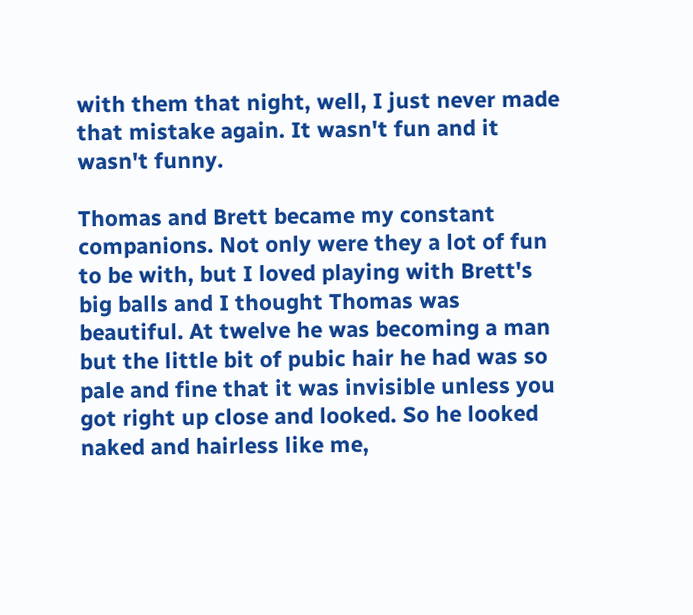with them that night, well, I just never made that mistake again. It wasn't fun and it wasn't funny.

Thomas and Brett became my constant companions. Not only were they a lot of fun to be with, but I loved playing with Brett's big balls and I thought Thomas was beautiful. At twelve he was becoming a man but the little bit of pubic hair he had was so pale and fine that it was invisible unless you got right up close and looked. So he looked naked and hairless like me,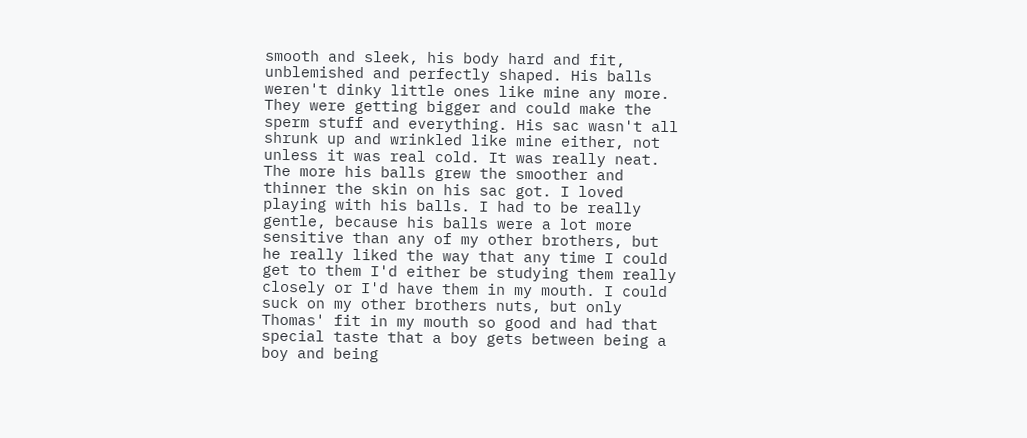smooth and sleek, his body hard and fit, unblemished and perfectly shaped. His balls weren't dinky little ones like mine any more. They were getting bigger and could make the sperm stuff and everything. His sac wasn't all shrunk up and wrinkled like mine either, not unless it was real cold. It was really neat. The more his balls grew the smoother and thinner the skin on his sac got. I loved playing with his balls. I had to be really gentle, because his balls were a lot more sensitive than any of my other brothers, but he really liked the way that any time I could get to them I'd either be studying them really closely or I'd have them in my mouth. I could suck on my other brothers nuts, but only Thomas' fit in my mouth so good and had that special taste that a boy gets between being a boy and being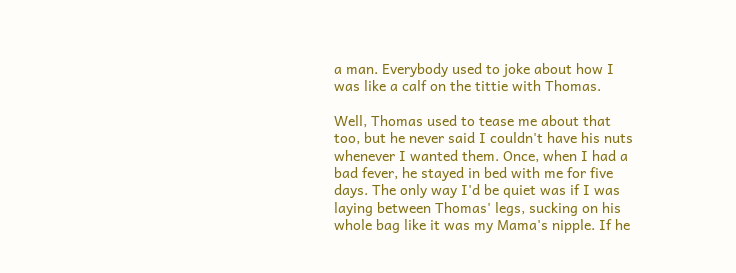a man. Everybody used to joke about how I was like a calf on the tittie with Thomas.

Well, Thomas used to tease me about that too, but he never said I couldn't have his nuts whenever I wanted them. Once, when I had a bad fever, he stayed in bed with me for five days. The only way I'd be quiet was if I was laying between Thomas' legs, sucking on his whole bag like it was my Mama's nipple. If he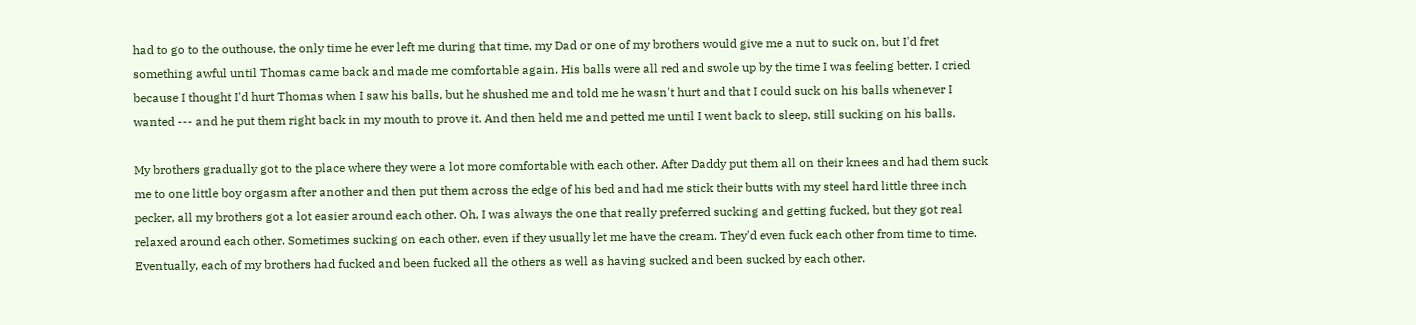had to go to the outhouse, the only time he ever left me during that time, my Dad or one of my brothers would give me a nut to suck on, but I'd fret something awful until Thomas came back and made me comfortable again. His balls were all red and swole up by the time I was feeling better. I cried because I thought I'd hurt Thomas when I saw his balls, but he shushed me and told me he wasn't hurt and that I could suck on his balls whenever I wanted --- and he put them right back in my mouth to prove it. And then held me and petted me until I went back to sleep, still sucking on his balls.

My brothers gradually got to the place where they were a lot more comfortable with each other. After Daddy put them all on their knees and had them suck me to one little boy orgasm after another and then put them across the edge of his bed and had me stick their butts with my steel hard little three inch pecker, all my brothers got a lot easier around each other. Oh, I was always the one that really preferred sucking and getting fucked, but they got real relaxed around each other. Sometimes sucking on each other, even if they usually let me have the cream. They'd even fuck each other from time to time. Eventually, each of my brothers had fucked and been fucked all the others as well as having sucked and been sucked by each other.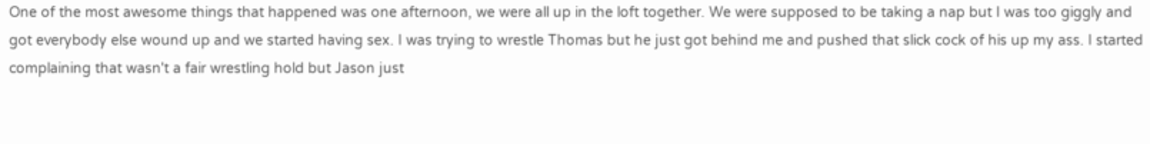One of the most awesome things that happened was one afternoon, we were all up in the loft together. We were supposed to be taking a nap but I was too giggly and got everybody else wound up and we started having sex. I was trying to wrestle Thomas but he just got behind me and pushed that slick cock of his up my ass. I started complaining that wasn't a fair wrestling hold but Jason just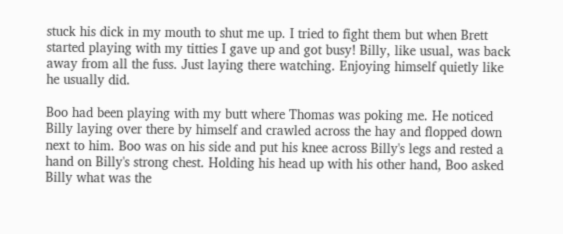stuck his dick in my mouth to shut me up. I tried to fight them but when Brett started playing with my titties I gave up and got busy! Billy, like usual, was back away from all the fuss. Just laying there watching. Enjoying himself quietly like he usually did.

Boo had been playing with my butt where Thomas was poking me. He noticed Billy laying over there by himself and crawled across the hay and flopped down next to him. Boo was on his side and put his knee across Billy's legs and rested a hand on Billy's strong chest. Holding his head up with his other hand, Boo asked Billy what was the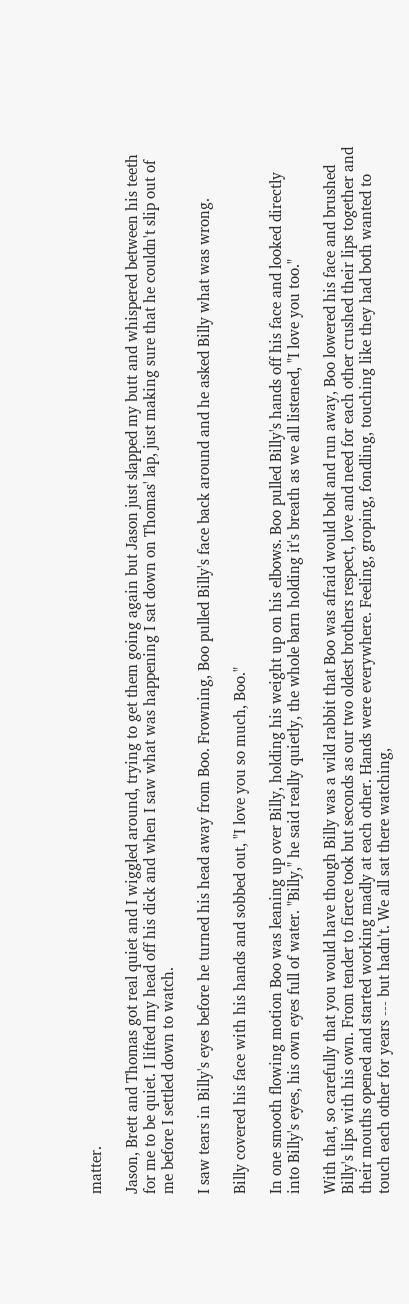matter.

Jason, Brett and Thomas got real quiet and I wiggled around, trying to get them going again but Jason just slapped my butt and whispered between his teeth for me to be quiet. I lifted my head off his dick and when I saw what was happening I sat down on Thomas' lap, just making sure that he couldn't slip out of me before I settled down to watch.

I saw tears in Billy's eyes before he turned his head away from Boo. Frowning, Boo pulled Billy's face back around and he asked Billy what was wrong.

Billy covered his face with his hands and sobbed out, "I love you so much, Boo."

In one smooth flowing motion Boo was leaning up over Billy, holding his weight up on his elbows. Boo pulled Billy's hands off his face and looked directly into Billy's eyes, his own eyes full of water. "Billy," he said really quietly, the whole barn holding it's breath as we all listened, "I love you too."

With that, so carefully that you would have though Billy was a wild rabbit that Boo was afraid would bolt and run away, Boo lowered his face and brushed Billy's lips with his own. From tender to fierce took but seconds as our two oldest brothers respect, love and need for each other crushed their lips together and their mouths opened and started working madly at each other. Hands were everywhere. Feeling, groping, fondling, touching like they had both wanted to touch each other for years --- but hadn't. We all sat there watching,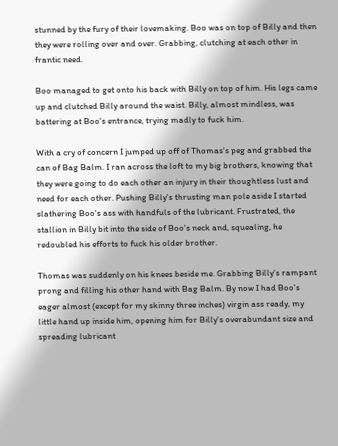stunned by the fury of their lovemaking. Boo was on top of Billy and then they were rolling over and over. Grabbing, clutching at each other in frantic need.

Boo managed to get onto his back with Billy on top of him. His legs came up and clutched Billy around the waist. Billy, almost mindless, was battering at Boo's entrance, trying madly to fuck him.

With a cry of concern I jumped up off of Thomas's peg and grabbed the can of Bag Balm. I ran across the loft to my big brothers, knowing that they were going to do each other an injury in their thoughtless lust and need for each other. Pushing Billy's thrusting man pole aside I started slathering Boo's ass with handfuls of the lubricant. Frustrated, the stallion in Billy bit into the side of Boo's neck and, squealing, he redoubled his efforts to fuck his older brother.

Thomas was suddenly on his knees beside me. Grabbing Billy's rampant prong and filling his other hand with Bag Balm. By now I had Boo's eager almost (except for my skinny three inches) virgin ass ready, my little hand up inside him, opening him for Billy's overabundant size and spreading lubricant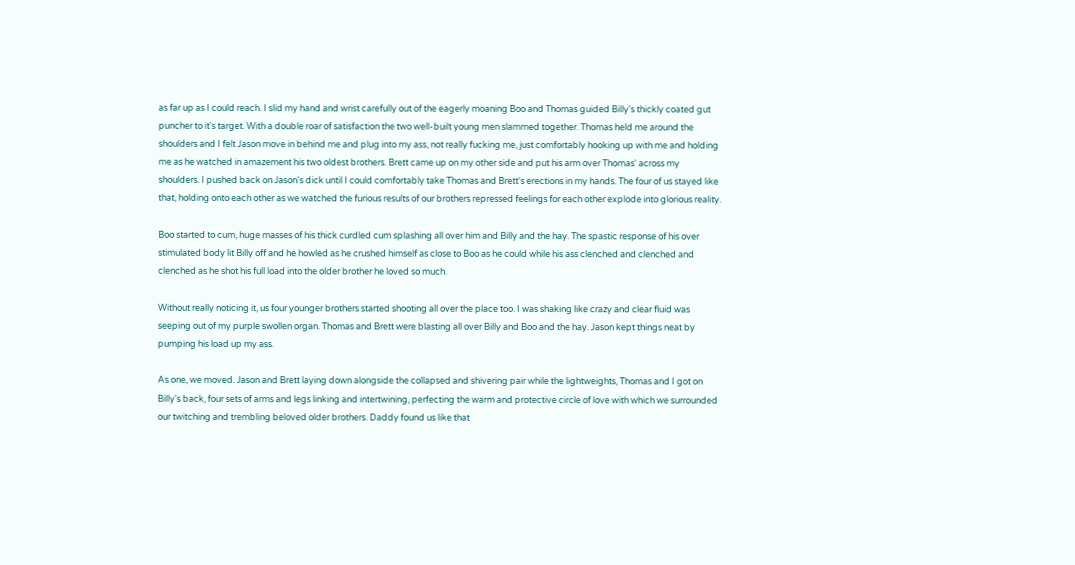as far up as I could reach. I slid my hand and wrist carefully out of the eagerly moaning Boo and Thomas guided Billy's thickly coated gut puncher to it's target. With a double roar of satisfaction the two well-built young men slammed together. Thomas held me around the shoulders and I felt Jason move in behind me and plug into my ass, not really fucking me, just comfortably hooking up with me and holding me as he watched in amazement his two oldest brothers. Brett came up on my other side and put his arm over Thomas' across my shoulders. I pushed back on Jason's dick until I could comfortably take Thomas and Brett's erections in my hands. The four of us stayed like that, holding onto each other as we watched the furious results of our brothers repressed feelings for each other explode into glorious reality.

Boo started to cum, huge masses of his thick curdled cum splashing all over him and Billy and the hay. The spastic response of his over stimulated body lit Billy off and he howled as he crushed himself as close to Boo as he could while his ass clenched and clenched and clenched as he shot his full load into the older brother he loved so much.

Without really noticing it, us four younger brothers started shooting all over the place too. I was shaking like crazy and clear fluid was seeping out of my purple swollen organ. Thomas and Brett were blasting all over Billy and Boo and the hay. Jason kept things neat by pumping his load up my ass.

As one, we moved. Jason and Brett laying down alongside the collapsed and shivering pair while the lightweights, Thomas and I got on Billy's back, four sets of arms and legs linking and intertwining, perfecting the warm and protective circle of love with which we surrounded our twitching and trembling beloved older brothers. Daddy found us like that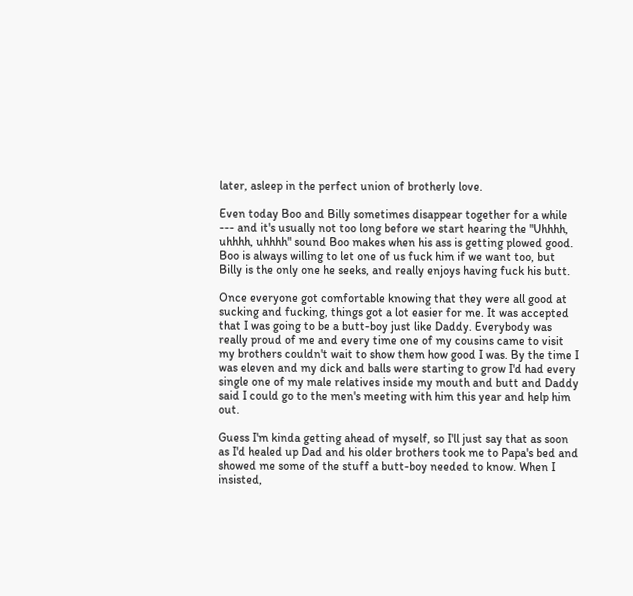later, asleep in the perfect union of brotherly love.

Even today Boo and Billy sometimes disappear together for a while --- and it's usually not too long before we start hearing the "Uhhhh, uhhhh, uhhhh" sound Boo makes when his ass is getting plowed good. Boo is always willing to let one of us fuck him if we want too, but Billy is the only one he seeks, and really enjoys having fuck his butt.

Once everyone got comfortable knowing that they were all good at sucking and fucking, things got a lot easier for me. It was accepted that I was going to be a butt-boy just like Daddy. Everybody was really proud of me and every time one of my cousins came to visit my brothers couldn't wait to show them how good I was. By the time I was eleven and my dick and balls were starting to grow I'd had every single one of my male relatives inside my mouth and butt and Daddy said I could go to the men's meeting with him this year and help him out.

Guess I'm kinda getting ahead of myself, so I'll just say that as soon as I'd healed up Dad and his older brothers took me to Papa's bed and showed me some of the stuff a butt-boy needed to know. When I insisted,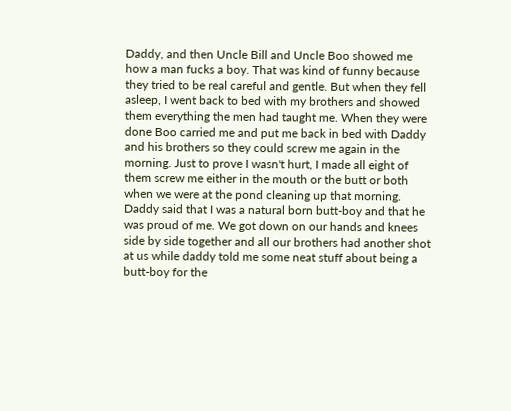Daddy, and then Uncle Bill and Uncle Boo showed me how a man fucks a boy. That was kind of funny because they tried to be real careful and gentle. But when they fell asleep, I went back to bed with my brothers and showed them everything the men had taught me. When they were done Boo carried me and put me back in bed with Daddy and his brothers so they could screw me again in the morning. Just to prove I wasn't hurt, I made all eight of them screw me either in the mouth or the butt or both when we were at the pond cleaning up that morning. Daddy said that I was a natural born butt-boy and that he was proud of me. We got down on our hands and knees side by side together and all our brothers had another shot at us while daddy told me some neat stuff about being a butt-boy for the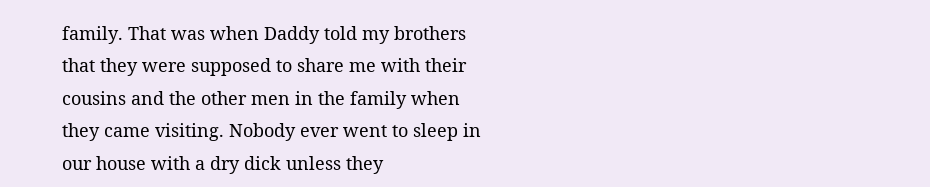family. That was when Daddy told my brothers that they were supposed to share me with their cousins and the other men in the family when they came visiting. Nobody ever went to sleep in our house with a dry dick unless they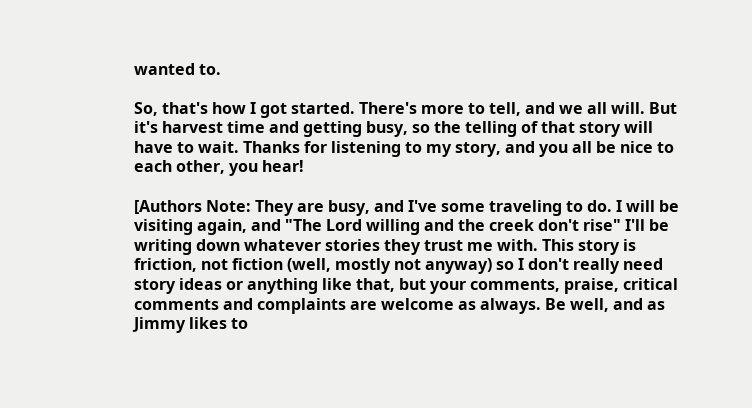wanted to.

So, that's how I got started. There's more to tell, and we all will. But it's harvest time and getting busy, so the telling of that story will have to wait. Thanks for listening to my story, and you all be nice to each other, you hear!

[Authors Note: They are busy, and I've some traveling to do. I will be visiting again, and "The Lord willing and the creek don't rise" I'll be writing down whatever stories they trust me with. This story is friction, not fiction (well, mostly not anyway) so I don't really need story ideas or anything like that, but your comments, praise, critical comments and complaints are welcome as always. Be well, and as Jimmy likes to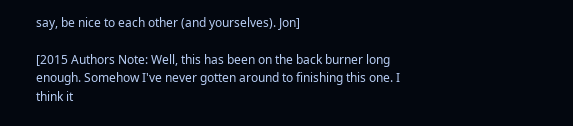say, be nice to each other (and yourselves). Jon]

[2015 Authors Note: Well, this has been on the back burner long enough. Somehow I've never gotten around to finishing this one. I think it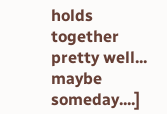holds together pretty well... maybe someday....]